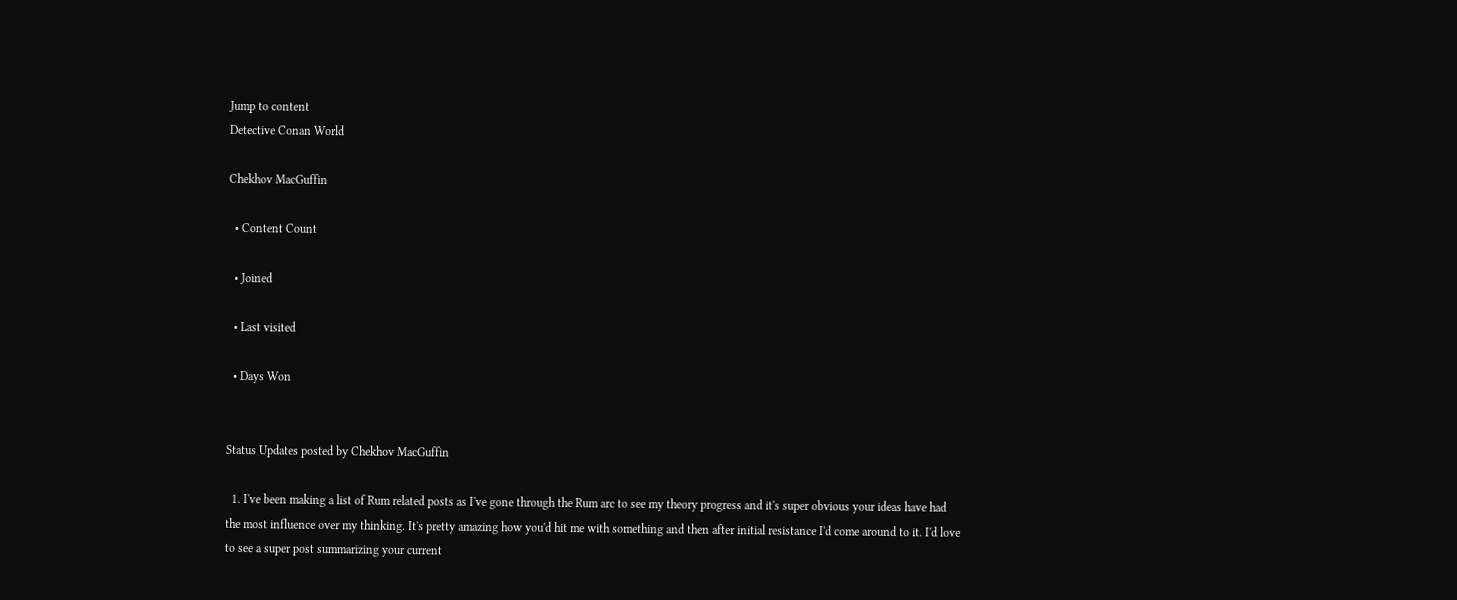Jump to content
Detective Conan World

Chekhov MacGuffin

  • Content Count

  • Joined

  • Last visited

  • Days Won


Status Updates posted by Chekhov MacGuffin

  1. I've been making a list of Rum related posts as I've gone through the Rum arc to see my theory progress and it's super obvious your ideas have had the most influence over my thinking. It's pretty amazing how you'd hit me with something and then after initial resistance I'd come around to it. I'd love to see a super post summarizing your current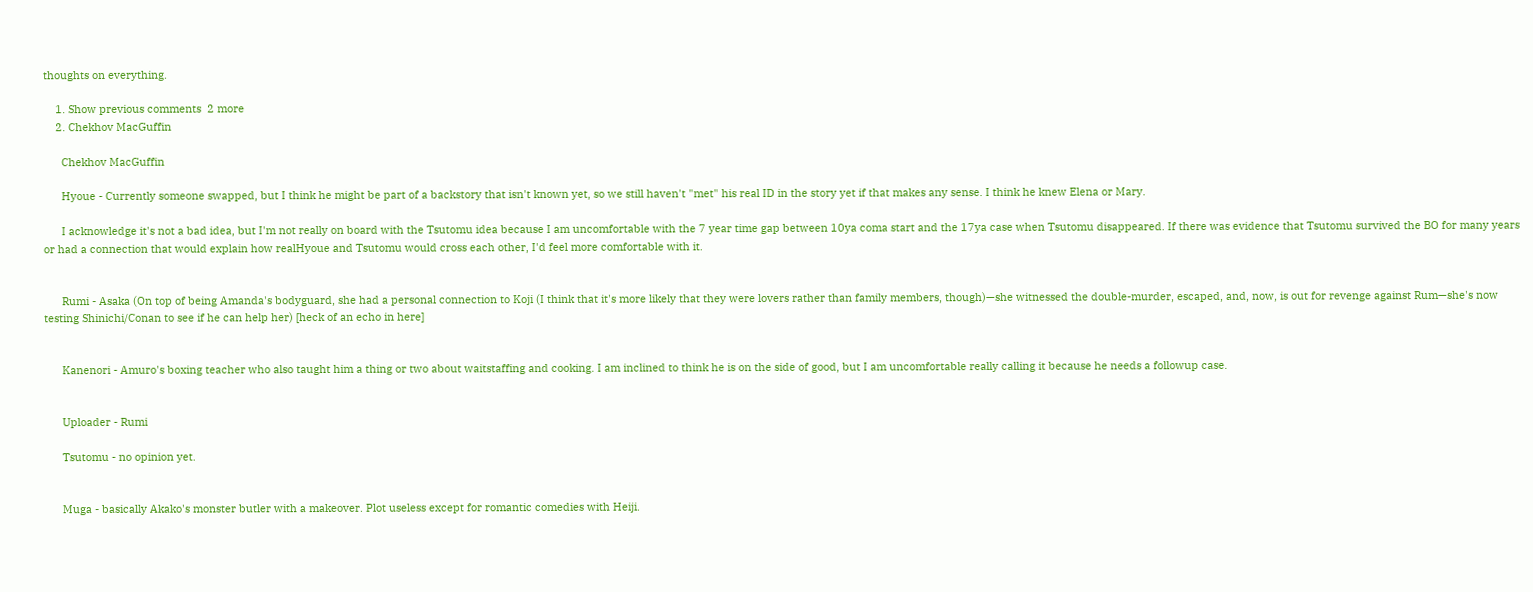thoughts on everything.

    1. Show previous comments  2 more
    2. Chekhov MacGuffin

      Chekhov MacGuffin

      Hyoue - Currently someone swapped, but I think he might be part of a backstory that isn't known yet, so we still haven't "met" his real ID in the story yet if that makes any sense. I think he knew Elena or Mary.

      I acknowledge it's not a bad idea, but I'm not really on board with the Tsutomu idea because I am uncomfortable with the 7 year time gap between 10ya coma start and the 17ya case when Tsutomu disappeared. If there was evidence that Tsutomu survived the BO for many years or had a connection that would explain how realHyoue and Tsutomu would cross each other, I'd feel more comfortable with it.


      Rumi - Asaka (On top of being Amanda's bodyguard, she had a personal connection to Koji (I think that it's more likely that they were lovers rather than family members, though)—she witnessed the double-murder, escaped, and, now, is out for revenge against Rum—she's now testing Shinichi/Conan to see if he can help her) [heck of an echo in here]


      Kanenori - Amuro's boxing teacher who also taught him a thing or two about waitstaffing and cooking. I am inclined to think he is on the side of good, but I am uncomfortable really calling it because he needs a followup case.


      Uploader - Rumi

      Tsutomu - no opinion yet.


      Muga - basically Akako's monster butler with a makeover. Plot useless except for romantic comedies with Heiji.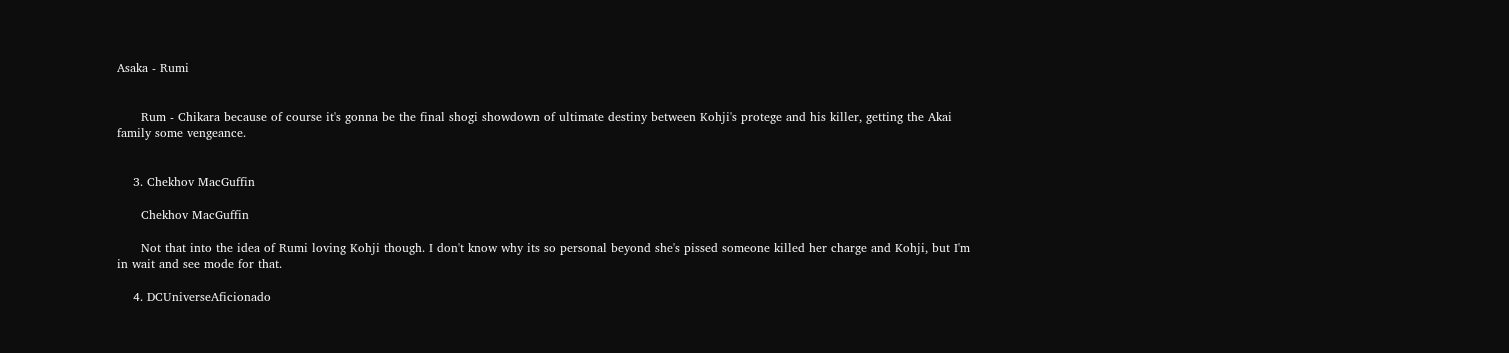Asaka - Rumi


      Rum - Chikara because of course it's gonna be the final shogi showdown of ultimate destiny between Kohji's protege and his killer, getting the Akai family some vengeance.


    3. Chekhov MacGuffin

      Chekhov MacGuffin

      Not that into the idea of Rumi loving Kohji though. I don't know why its so personal beyond she's pissed someone killed her charge and Kohji, but I'm in wait and see mode for that.

    4. DCUniverseAficionado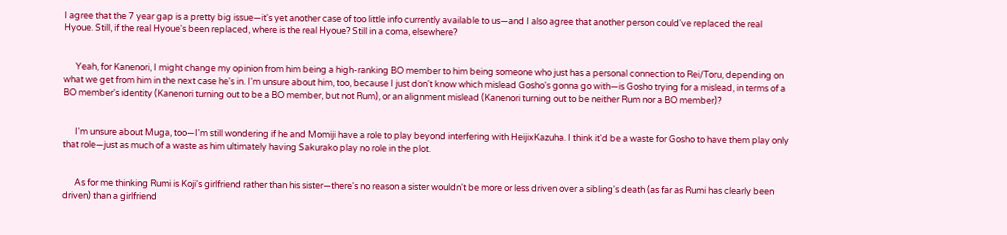I agree that the 7 year gap is a pretty big issue—it's yet another case of too little info currently available to us—and I also agree that another person could've replaced the real Hyoue. Still, if the real Hyoue's been replaced, where is the real Hyoue? Still in a coma, elsewhere?


      Yeah, for Kanenori, I might change my opinion from him being a high-ranking BO member to him being someone who just has a personal connection to Rei/Toru, depending on what we get from him in the next case he's in. I'm unsure about him, too, because I just don't know which mislead Gosho's gonna go with—is Gosho trying for a mislead, in terms of a BO member's identity (Kanenori turning out to be a BO member, but not Rum), or an alignment mislead (Kanenori turning out to be neither Rum nor a BO member)?


      I'm unsure about Muga, too—I'm still wondering if he and Momiji have a role to play beyond interfering with HeijixKazuha. I think it'd be a waste for Gosho to have them play only that role—just as much of a waste as him ultimately having Sakurako play no role in the plot.


      As for me thinking Rumi is Koji's girlfriend rather than his sister—there's no reason a sister wouldn't be more or less driven over a sibling's death (as far as Rumi has clearly been driven) than a girlfriend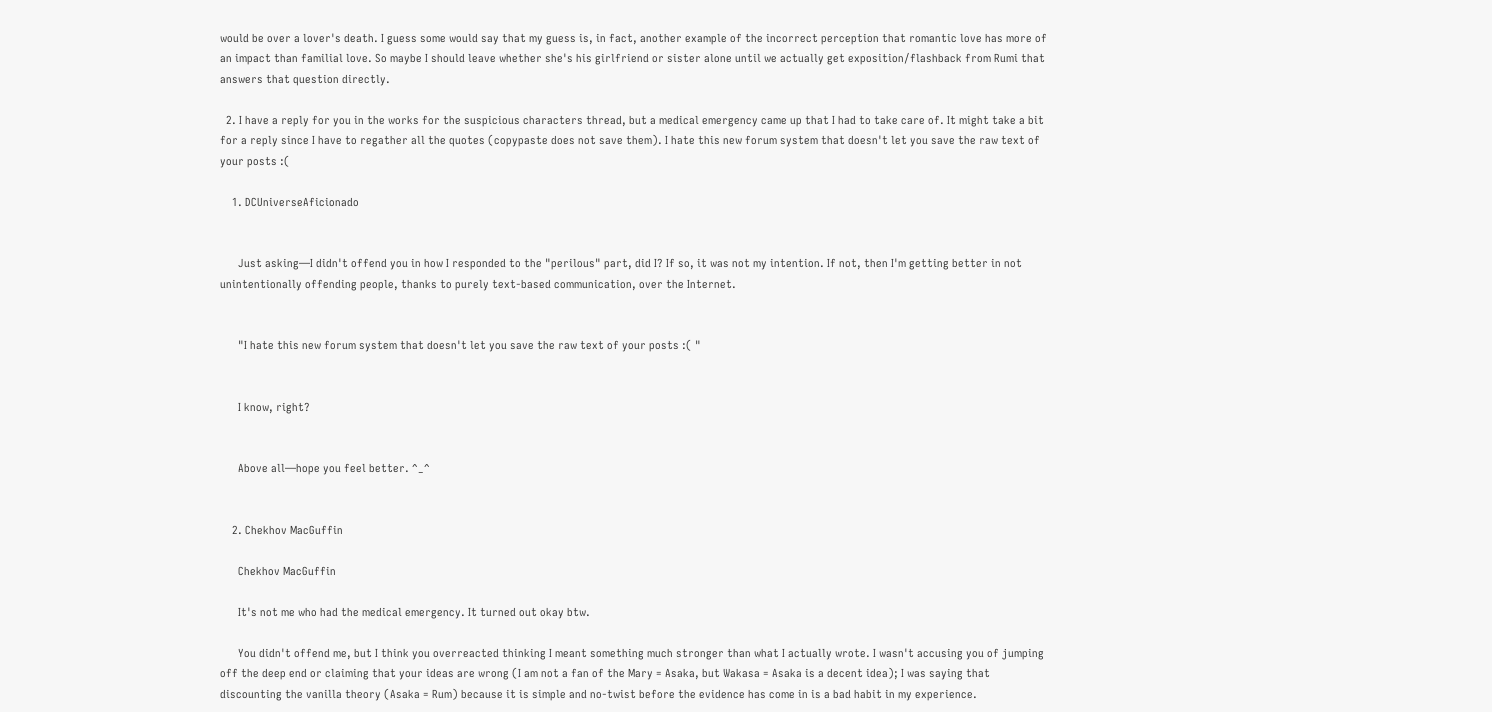would be over a lover's death. I guess some would say that my guess is, in fact, another example of the incorrect perception that romantic love has more of an impact than familial love. So maybe I should leave whether she's his girlfriend or sister alone until we actually get exposition/flashback from Rumi that answers that question directly.

  2. I have a reply for you in the works for the suspicious characters thread, but a medical emergency came up that I had to take care of. It might take a bit for a reply since I have to regather all the quotes (copypaste does not save them). I hate this new forum system that doesn't let you save the raw text of your posts :(

    1. DCUniverseAficionado


      Just asking—I didn't offend you in how I responded to the "perilous" part, did I? If so, it was not my intention. If not, then I'm getting better in not unintentionally offending people, thanks to purely text-based communication, over the Internet.


      "I hate this new forum system that doesn't let you save the raw text of your posts :( "


      I know, right?


      Above all—hope you feel better. ^_^


    2. Chekhov MacGuffin

      Chekhov MacGuffin

      It's not me who had the medical emergency. It turned out okay btw.

      You didn't offend me, but I think you overreacted thinking I meant something much stronger than what I actually wrote. I wasn't accusing you of jumping off the deep end or claiming that your ideas are wrong (I am not a fan of the Mary = Asaka, but Wakasa = Asaka is a decent idea); I was saying that discounting the vanilla theory (Asaka = Rum) because it is simple and no-twist before the evidence has come in is a bad habit in my experience.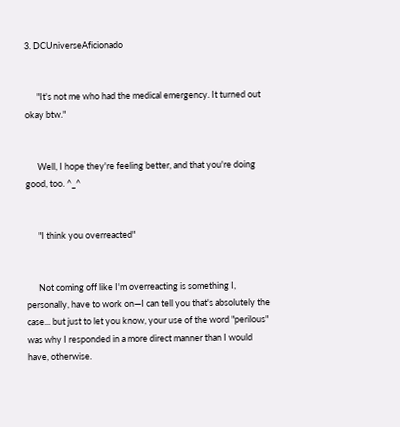3. DCUniverseAficionado


      "It's not me who had the medical emergency. It turned out okay btw."


      Well, I hope they're feeling better, and that you're doing good, too. ^_^


      "I think you overreacted"


      Not coming off like I'm overreacting is something I, personally, have to work on—I can tell you that's absolutely the case... but just to let you know, your use of the word "perilous" was why I responded in a more direct manner than I would have, otherwise.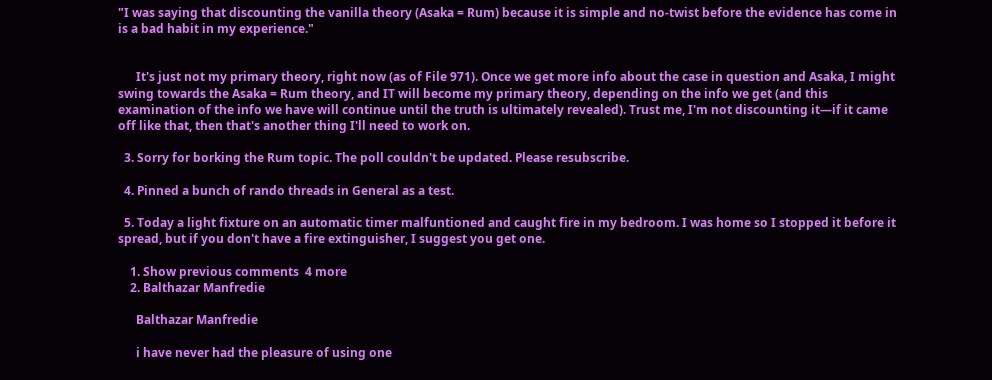"I was saying that discounting the vanilla theory (Asaka = Rum) because it is simple and no-twist before the evidence has come in is a bad habit in my experience."


      It's just not my primary theory, right now (as of File 971). Once we get more info about the case in question and Asaka, I might swing towards the Asaka = Rum theory, and IT will become my primary theory, depending on the info we get (and this examination of the info we have will continue until the truth is ultimately revealed). Trust me, I'm not discounting it—if it came off like that, then that's another thing I'll need to work on.

  3. Sorry for borking the Rum topic. The poll couldn't be updated. Please resubscribe.

  4. Pinned a bunch of rando threads in General as a test.

  5. Today a light fixture on an automatic timer malfuntioned and caught fire in my bedroom. I was home so I stopped it before it spread, but if you don't have a fire extinguisher, I suggest you get one.

    1. Show previous comments  4 more
    2. Balthazar Manfredie

      Balthazar Manfredie

      i have never had the pleasure of using one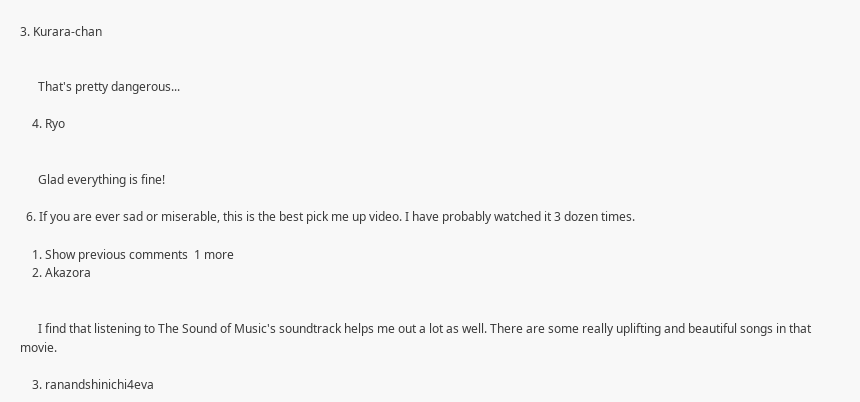3. Kurara-chan


      That's pretty dangerous...

    4. Ryo


      Glad everything is fine!

  6. If you are ever sad or miserable, this is the best pick me up video. I have probably watched it 3 dozen times.

    1. Show previous comments  1 more
    2. Akazora


      I find that listening to The Sound of Music's soundtrack helps me out a lot as well. There are some really uplifting and beautiful songs in that movie.

    3. ranandshinichi4eva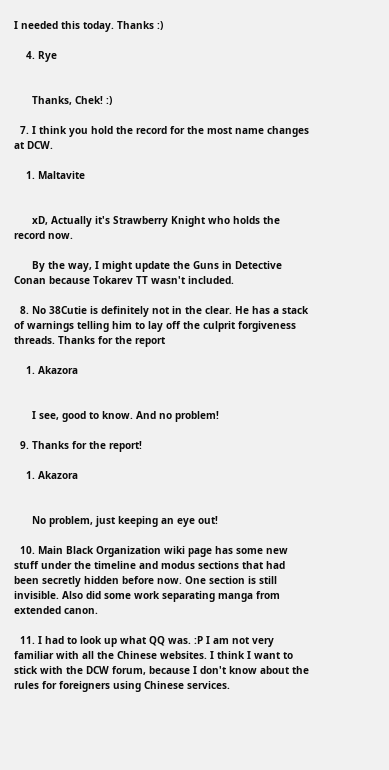I needed this today. Thanks :)

    4. Rye


      Thanks, Chek! :)

  7. I think you hold the record for the most name changes at DCW.

    1. Maltavite


      xD, Actually it's Strawberry Knight who holds the record now.

      By the way, I might update the Guns in Detective Conan because Tokarev TT wasn't included.

  8. No 38Cutie is definitely not in the clear. He has a stack of warnings telling him to lay off the culprit forgiveness threads. Thanks for the report

    1. Akazora


      I see, good to know. And no problem!

  9. Thanks for the report!

    1. Akazora


      No problem, just keeping an eye out!

  10. Main Black Organization wiki page has some new stuff under the timeline and modus sections that had been secretly hidden before now. One section is still invisible. Also did some work separating manga from extended canon.

  11. I had to look up what QQ was. :P I am not very familiar with all the Chinese websites. I think I want to stick with the DCW forum, because I don't know about the rules for foreigners using Chinese services.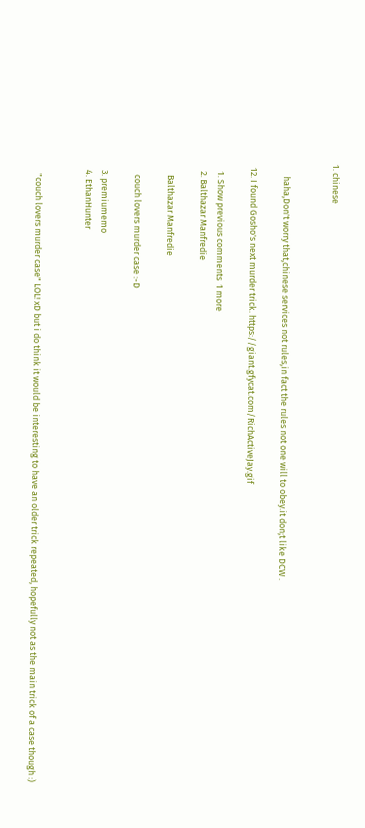1. chinese


      haha,Don't worry that,chinese services not rules,in fact the rules not one will to obey.it don;t like DCW .

  12. I found Gosho's next murder trick. https://giant.gfycat.com/RichActiveJay.gif

    1. Show previous comments  1 more
    2. Balthazar Manfredie

      Balthazar Manfredie

      couch lovers murder case :-D

    3. premiumemo
    4. EthanHunter


      "couch lovers murder case" LOL! xD but i do think it would be interesting to have an older trick repeated, hopefully not as the main trick of a case though :)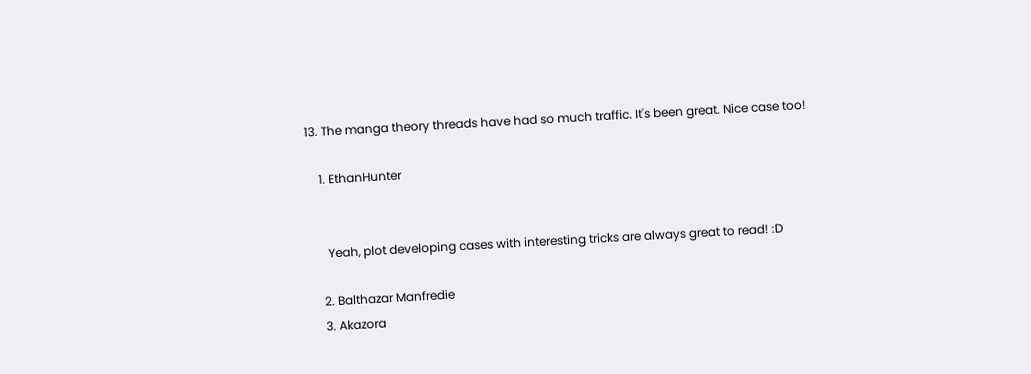13. The manga theory threads have had so much traffic. It's been great. Nice case too!

    1. EthanHunter


      Yeah, plot developing cases with interesting tricks are always great to read! :D

    2. Balthazar Manfredie
    3. Akazora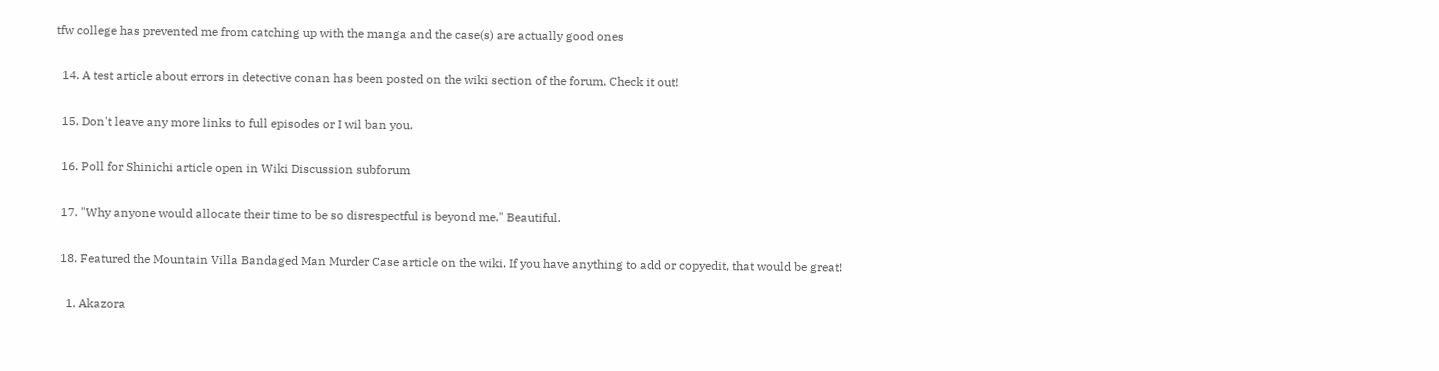tfw college has prevented me from catching up with the manga and the case(s) are actually good ones

  14. A test article about errors in detective conan has been posted on the wiki section of the forum. Check it out!

  15. Don't leave any more links to full episodes or I wil ban you.

  16. Poll for Shinichi article open in Wiki Discussion subforum

  17. "Why anyone would allocate their time to be so disrespectful is beyond me." Beautiful.

  18. Featured the Mountain Villa Bandaged Man Murder Case article on the wiki. If you have anything to add or copyedit, that would be great!

    1. Akazora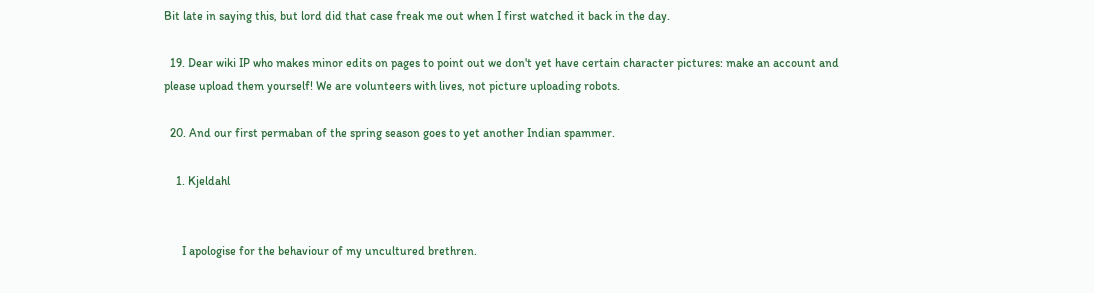Bit late in saying this, but lord did that case freak me out when I first watched it back in the day.

  19. Dear wiki IP who makes minor edits on pages to point out we don't yet have certain character pictures: make an account and please upload them yourself! We are volunteers with lives, not picture uploading robots.

  20. And our first permaban of the spring season goes to yet another Indian spammer.

    1. Kjeldahl


      I apologise for the behaviour of my uncultured brethren.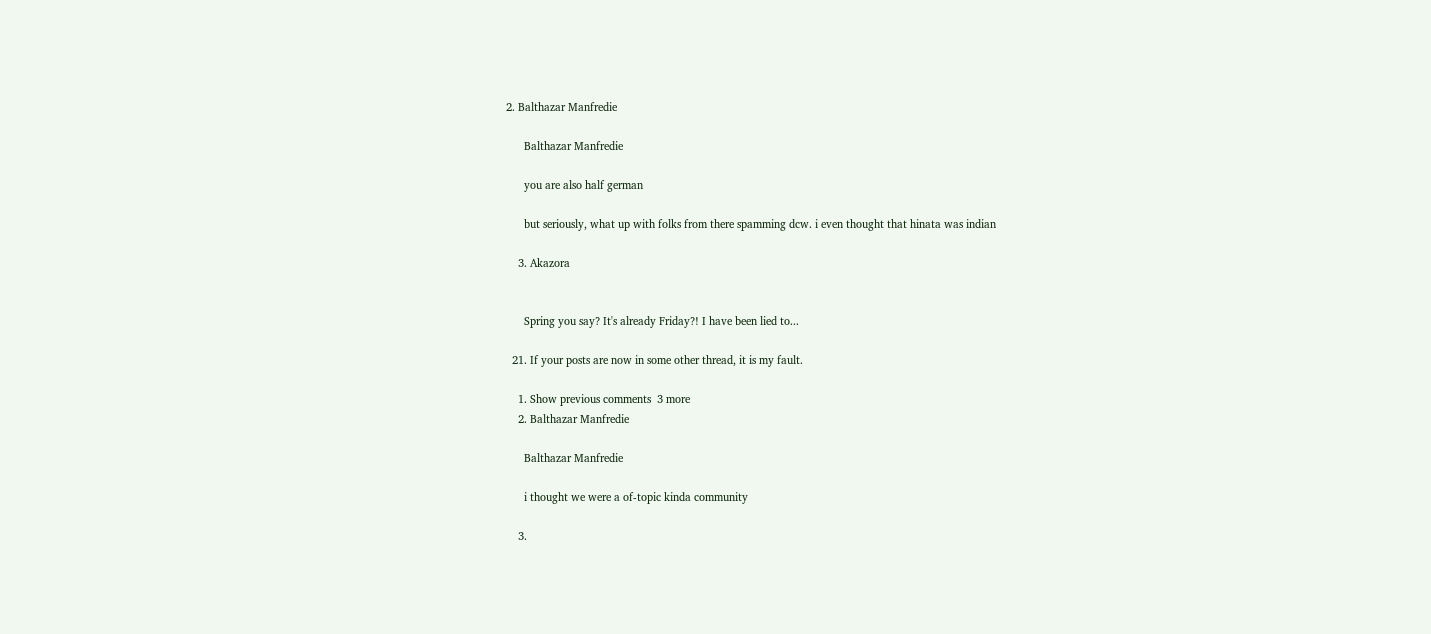2. Balthazar Manfredie

      Balthazar Manfredie

      you are also half german

      but seriously, what up with folks from there spamming dcw. i even thought that hinata was indian

    3. Akazora


      Spring you say? It's already Friday?! I have been lied to...

  21. If your posts are now in some other thread, it is my fault.

    1. Show previous comments  3 more
    2. Balthazar Manfredie

      Balthazar Manfredie

      i thought we were a of-topic kinda community

    3.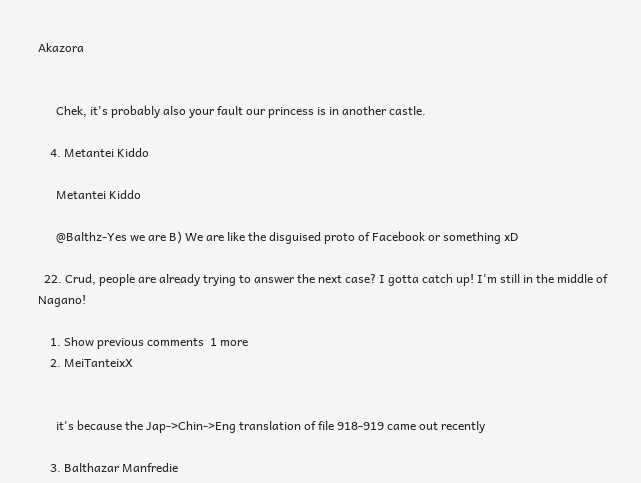Akazora


      Chek, it's probably also your fault our princess is in another castle.

    4. Metantei Kiddo

      Metantei Kiddo

      @Balthz-Yes we are B) We are like the disguised proto of Facebook or something xD

  22. Crud, people are already trying to answer the next case? I gotta catch up! I'm still in the middle of Nagano!

    1. Show previous comments  1 more
    2. MeiTanteixX


      it's because the Jap->Chin->Eng translation of file 918-919 came out recently

    3. Balthazar Manfredie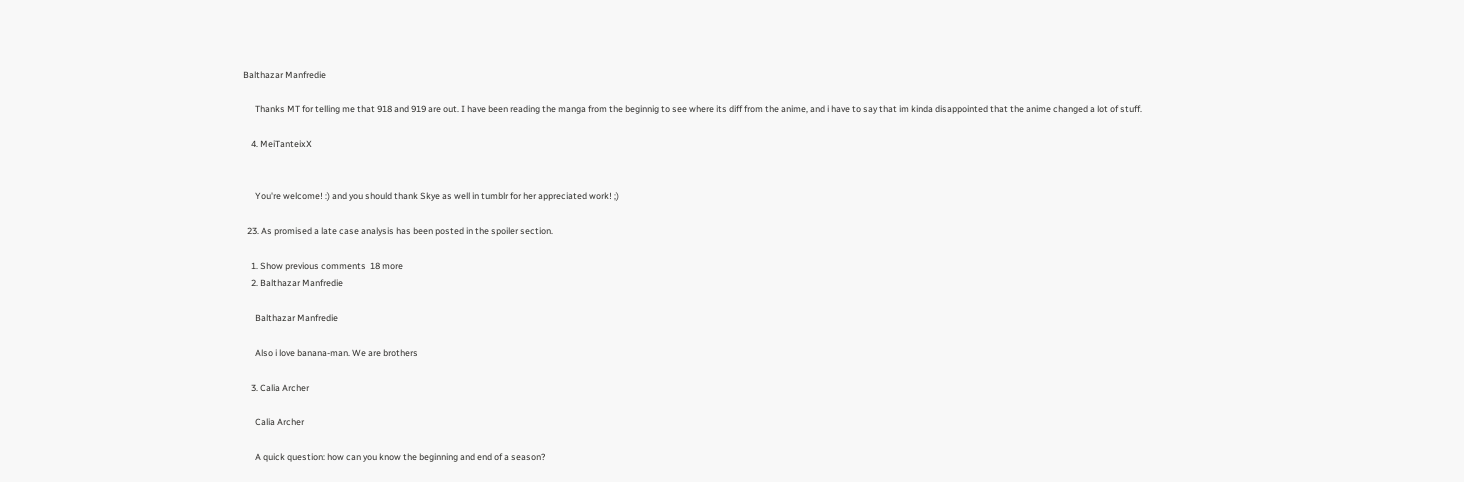Balthazar Manfredie

      Thanks MT for telling me that 918 and 919 are out. I have been reading the manga from the beginnig to see where its diff from the anime, and i have to say that im kinda disappointed that the anime changed a lot of stuff.

    4. MeiTanteixX


      You're welcome! :) and you should thank Skye as well in tumblr for her appreciated work! ;)

  23. As promised a late case analysis has been posted in the spoiler section.

    1. Show previous comments  18 more
    2. Balthazar Manfredie

      Balthazar Manfredie

      Also i love banana-man. We are brothers

    3. Calia Archer

      Calia Archer

      A quick question: how can you know the beginning and end of a season?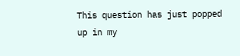This question has just popped up in my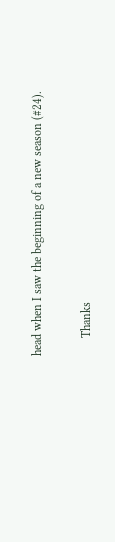head when I saw the beginning of a new season (#24).

      Thanks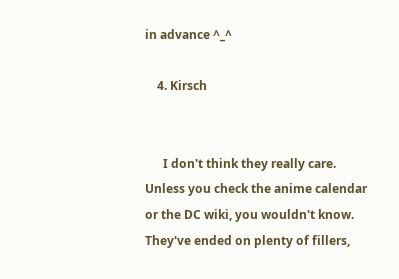in advance ^_^

    4. Kirsch


      I don't think they really care. Unless you check the anime calendar or the DC wiki, you wouldn't know. They've ended on plenty of fillers,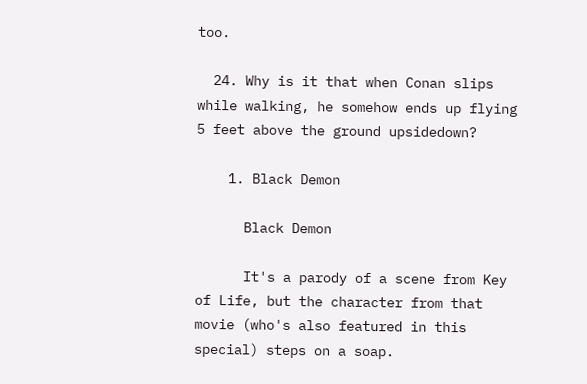too.

  24. Why is it that when Conan slips while walking, he somehow ends up flying 5 feet above the ground upsidedown?

    1. Black Demon

      Black Demon

      It's a parody of a scene from Key of Life, but the character from that movie (who's also featured in this special) steps on a soap.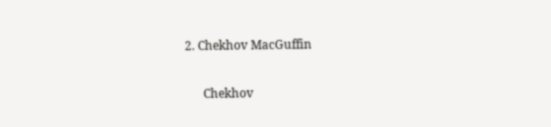2. Chekhov MacGuffin

      Chekhov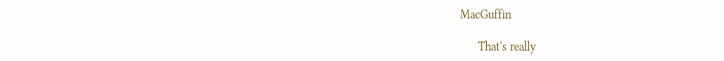MacGuffin

      That's really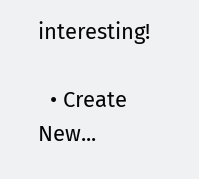interesting!

  • Create New...